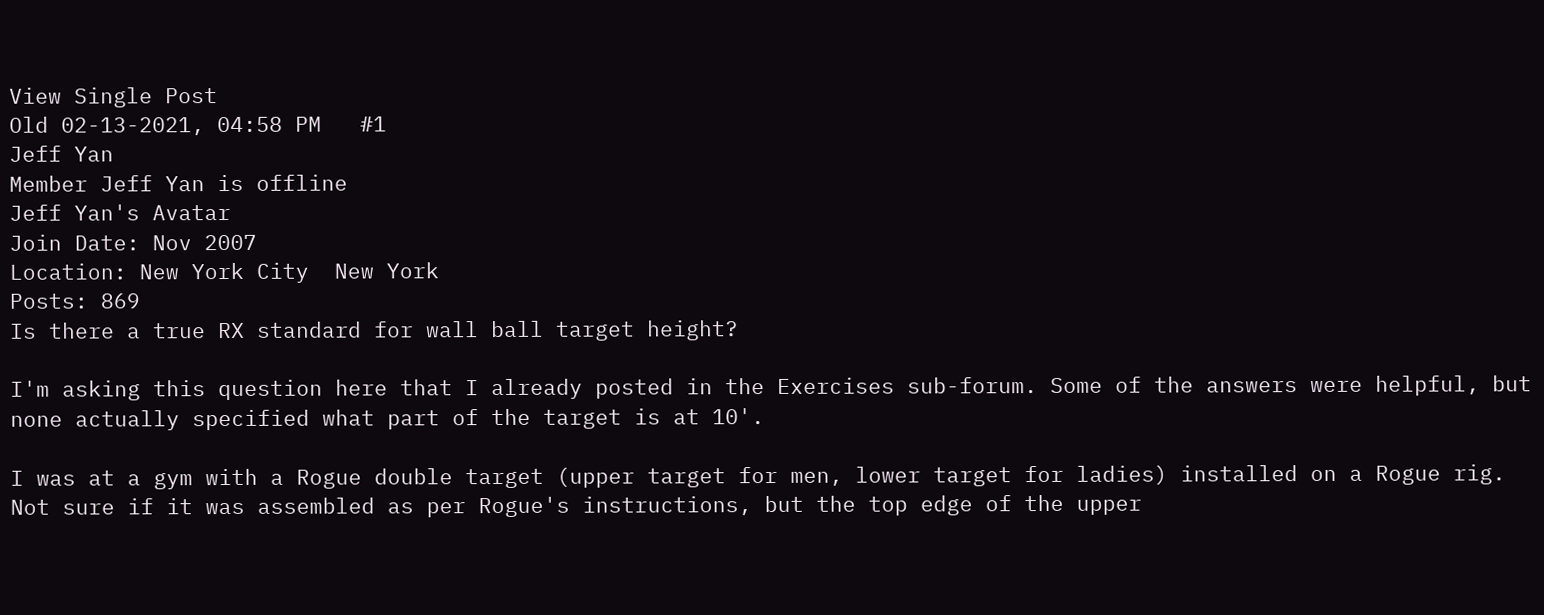View Single Post
Old 02-13-2021, 04:58 PM   #1
Jeff Yan
Member Jeff Yan is offline
Jeff Yan's Avatar
Join Date: Nov 2007
Location: New York City  New York
Posts: 869
Is there a true RX standard for wall ball target height?

I'm asking this question here that I already posted in the Exercises sub-forum. Some of the answers were helpful, but none actually specified what part of the target is at 10'.

I was at a gym with a Rogue double target (upper target for men, lower target for ladies) installed on a Rogue rig. Not sure if it was assembled as per Rogue's instructions, but the top edge of the upper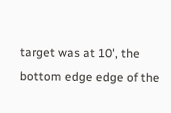target was at 10', the bottom edge edge of the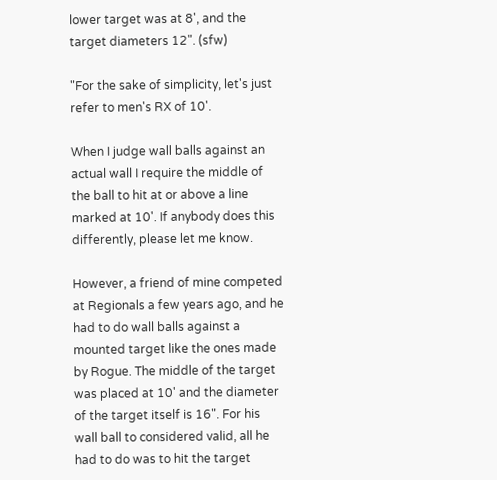lower target was at 8', and the target diameters 12". (sfw)

"For the sake of simplicity, let's just refer to men's RX of 10'.

When I judge wall balls against an actual wall I require the middle of the ball to hit at or above a line marked at 10'. If anybody does this differently, please let me know.

However, a friend of mine competed at Regionals a few years ago, and he had to do wall balls against a mounted target like the ones made by Rogue. The middle of the target was placed at 10' and the diameter of the target itself is 16". For his wall ball to considered valid, all he had to do was to hit the target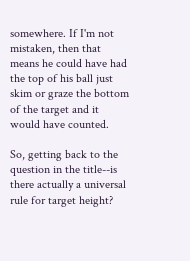somewhere. If I'm not mistaken, then that means he could have had the top of his ball just skim or graze the bottom of the target and it would have counted.

So, getting back to the question in the title--is there actually a universal rule for target height?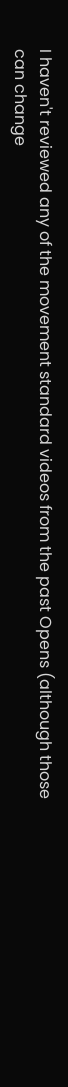I haven't reviewed any of the movement standard videos from the past Opens (although those can change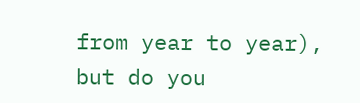from year to year), but do you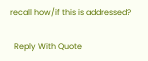recall how/if this is addressed?

  Reply With Quote